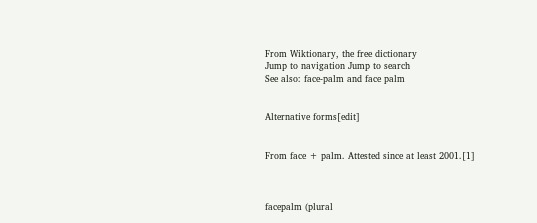From Wiktionary, the free dictionary
Jump to navigation Jump to search
See also: face-palm and face palm


Alternative forms[edit]


From face + palm. Attested since at least 2001.[1]



facepalm (plural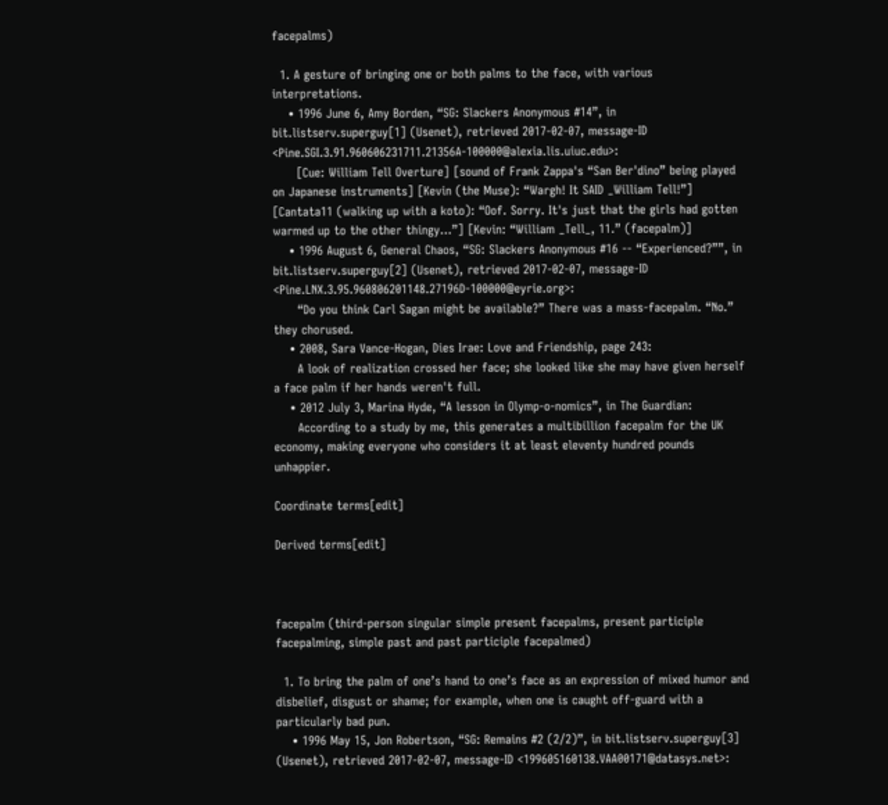facepalms)

  1. A gesture of bringing one or both palms to the face, with various interpretations.
    • 1996 June 6, Amy Borden, “SG: Slackers Anonymous #14”, in bit.listserv.superguy[1] (Usenet), retrieved 2017-02-07, message-ID <Pine.SGI.3.91.960606231711.21356A-100000@alexia.lis.uiuc.edu>:
      [Cue: William Tell Overture] [sound of Frank Zappa's “San Ber'dino” being played on Japanese instruments] [Kevin (the Muse): “Wargh! It SAID _William Tell!”] [Cantata11 (walking up with a koto): “Oof. Sorry. It's just that the girls had gotten warmed up to the other thingy...”] [Kevin: “William _Tell_, 11.” (facepalm)]
    • 1996 August 6, General Chaos, “SG: Slackers Anonymous #16 -- “Experienced?””, in bit.listserv.superguy[2] (Usenet), retrieved 2017-02-07, message-ID <Pine.LNX.3.95.960806201148.27196D-100000@eyrie.org>:
      “Do you think Carl Sagan might be available?” There was a mass-facepalm. “No.” they chorused.
    • 2008, Sara Vance-Hogan, Dies Irae: Love and Friendship, page 243:
      A look of realization crossed her face; she looked like she may have given herself a face palm if her hands weren't full.
    • 2012 July 3, Marina Hyde, “A lesson in Olymp-o-nomics”, in The Guardian:
      According to a study by me, this generates a multibillion facepalm for the UK economy, making everyone who considers it at least eleventy hundred pounds unhappier.

Coordinate terms[edit]

Derived terms[edit]



facepalm (third-person singular simple present facepalms, present participle facepalming, simple past and past participle facepalmed)

  1. To bring the palm of one’s hand to one’s face as an expression of mixed humor and disbelief, disgust or shame; for example, when one is caught off-guard with a particularly bad pun.
    • 1996 May 15, Jon Robertson, “SG: Remains #2 (2/2)”, in bit.listserv.superguy[3] (Usenet), retrieved 2017-02-07, message-ID <199605160138.VAA00171@datasys.net>: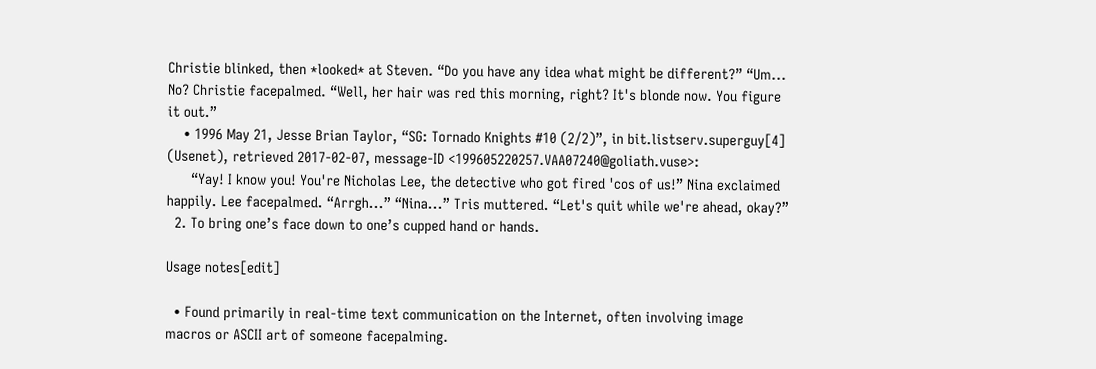Christie blinked, then *looked* at Steven. “Do you have any idea what might be different?” “Um... No? Christie facepalmed. “Well, her hair was red this morning, right? It's blonde now. You figure it out.”
    • 1996 May 21, Jesse Brian Taylor, “SG: Tornado Knights #10 (2/2)”, in bit.listserv.superguy[4] (Usenet), retrieved 2017-02-07, message-ID <199605220257.VAA07240@goliath.vuse>:
      “Yay! I know you! You're Nicholas Lee, the detective who got fired 'cos of us!” Nina exclaimed happily. Lee facepalmed. “Arrgh...” “Nina...” Tris muttered. “Let's quit while we're ahead, okay?”
  2. To bring one’s face down to one’s cupped hand or hands.

Usage notes[edit]

  • Found primarily in real-time text communication on the Internet, often involving image macros or ASCII art of someone facepalming.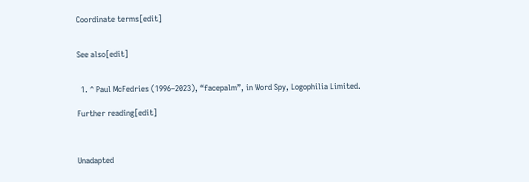Coordinate terms[edit]


See also[edit]


  1. ^ Paul McFedries (1996–2023), “facepalm”, in Word Spy, Logophilia Limited.

Further reading[edit]



Unadapted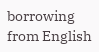borrowing from English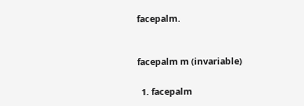facepalm.


facepalm m (invariable)

  1. facepalm